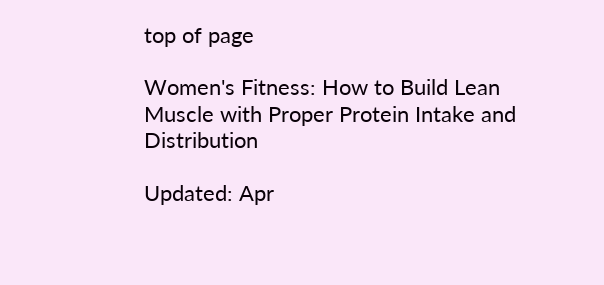top of page

Women's Fitness: How to Build Lean Muscle with Proper Protein Intake and Distribution

Updated: Apr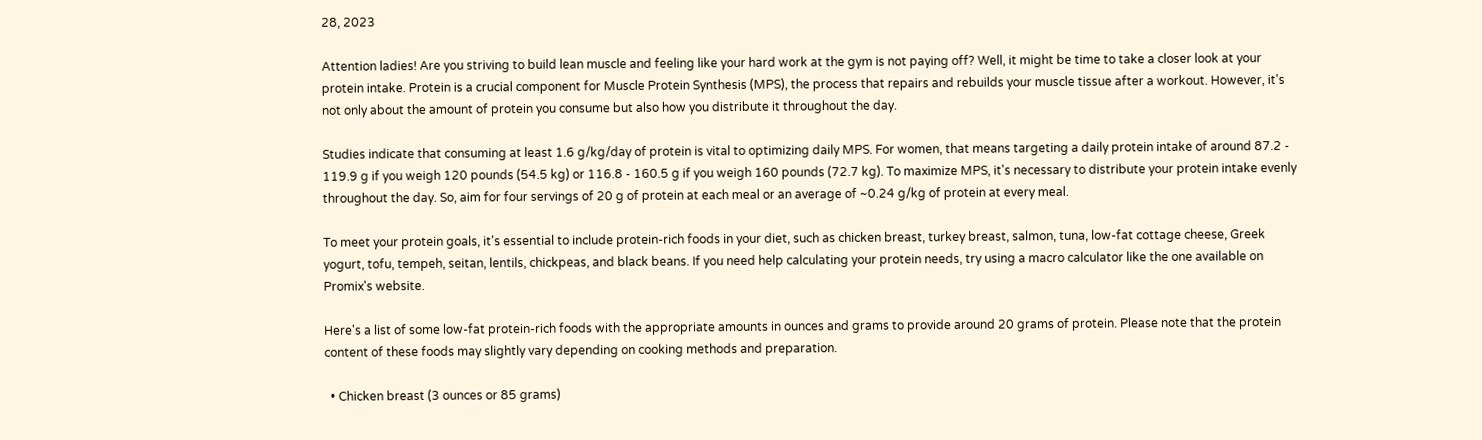28, 2023

Attention ladies! Are you striving to build lean muscle and feeling like your hard work at the gym is not paying off? Well, it might be time to take a closer look at your protein intake. Protein is a crucial component for Muscle Protein Synthesis (MPS), the process that repairs and rebuilds your muscle tissue after a workout. However, it's not only about the amount of protein you consume but also how you distribute it throughout the day.

Studies indicate that consuming at least 1.6 g/kg/day of protein is vital to optimizing daily MPS. For women, that means targeting a daily protein intake of around 87.2 - 119.9 g if you weigh 120 pounds (54.5 kg) or 116.8 - 160.5 g if you weigh 160 pounds (72.7 kg). To maximize MPS, it's necessary to distribute your protein intake evenly throughout the day. So, aim for four servings of 20 g of protein at each meal or an average of ~0.24 g/kg of protein at every meal.

To meet your protein goals, it's essential to include protein-rich foods in your diet, such as chicken breast, turkey breast, salmon, tuna, low-fat cottage cheese, Greek yogurt, tofu, tempeh, seitan, lentils, chickpeas, and black beans. If you need help calculating your protein needs, try using a macro calculator like the one available on Promix's website.

Here's a list of some low-fat protein-rich foods with the appropriate amounts in ounces and grams to provide around 20 grams of protein. Please note that the protein content of these foods may slightly vary depending on cooking methods and preparation.

  • Chicken breast (3 ounces or 85 grams)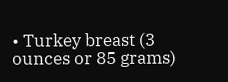• Turkey breast (3 ounces or 85 grams)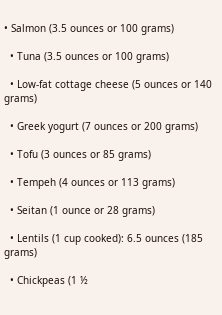• Salmon (3.5 ounces or 100 grams)

  • Tuna (3.5 ounces or 100 grams)

  • Low-fat cottage cheese (5 ounces or 140 grams)

  • Greek yogurt (7 ounces or 200 grams)

  • Tofu (3 ounces or 85 grams)

  • Tempeh (4 ounces or 113 grams)

  • Seitan (1 ounce or 28 grams)

  • Lentils (1 cup cooked): 6.5 ounces (185 grams)

  • Chickpeas (1 ½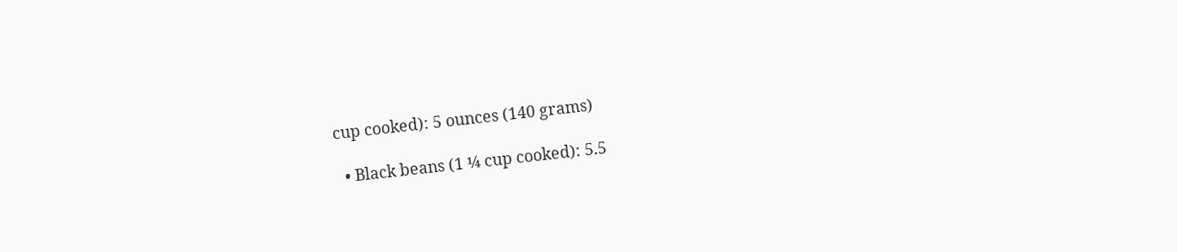cup cooked): 5 ounces (140 grams)

  • Black beans (1 ¼ cup cooked): 5.5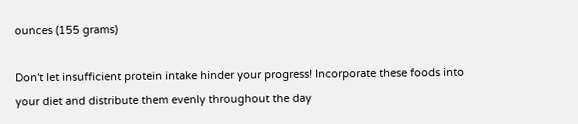ounces (155 grams)

Don't let insufficient protein intake hinder your progress! Incorporate these foods into your diet and distribute them evenly throughout the day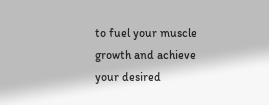to fuel your muscle growth and achieve your desired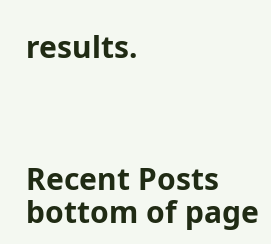results.



Recent Posts
bottom of page